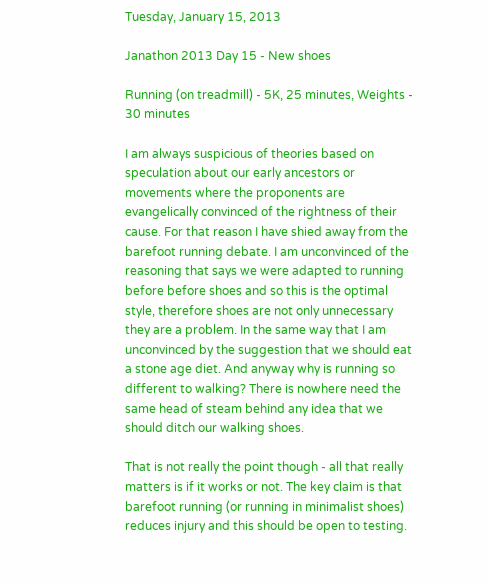Tuesday, January 15, 2013

Janathon 2013 Day 15 - New shoes

Running (on treadmill) - 5K, 25 minutes, Weights - 30 minutes

I am always suspicious of theories based on speculation about our early ancestors or movements where the proponents are evangelically convinced of the rightness of their cause. For that reason I have shied away from the barefoot running debate. I am unconvinced of the reasoning that says we were adapted to running before before shoes and so this is the optimal style, therefore shoes are not only unnecessary they are a problem. In the same way that I am unconvinced by the suggestion that we should eat a stone age diet. And anyway why is running so different to walking? There is nowhere need the same head of steam behind any idea that we should ditch our walking shoes.

That is not really the point though - all that really matters is if it works or not. The key claim is that barefoot running (or running in minimalist shoes) reduces injury and this should be open to testing.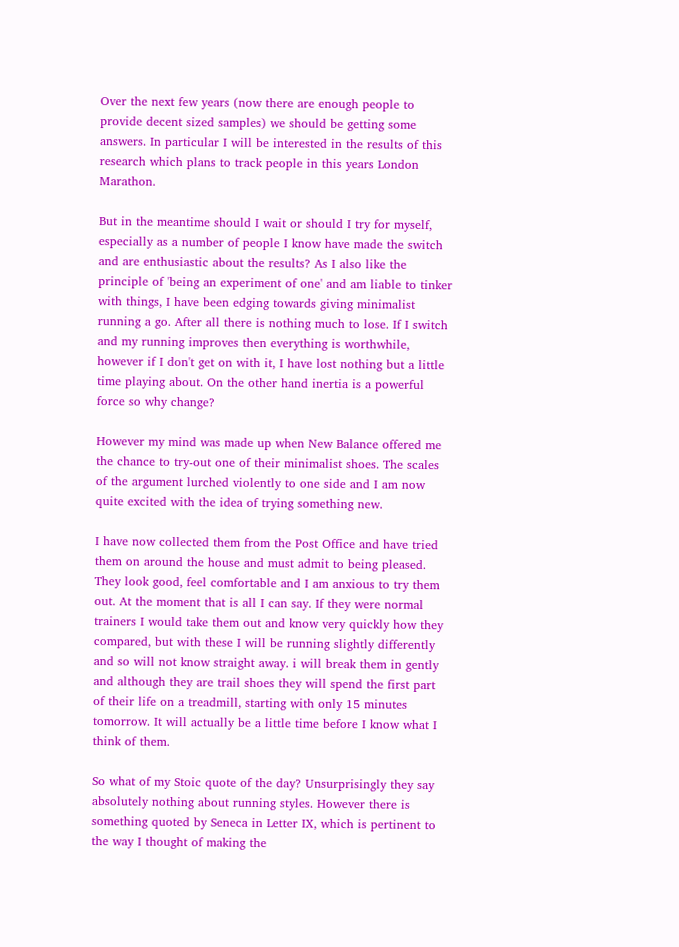Over the next few years (now there are enough people to provide decent sized samples) we should be getting some answers. In particular I will be interested in the results of this research which plans to track people in this years London Marathon.

But in the meantime should I wait or should I try for myself, especially as a number of people I know have made the switch and are enthusiastic about the results? As I also like the principle of 'being an experiment of one' and am liable to tinker with things, I have been edging towards giving minimalist running a go. After all there is nothing much to lose. If I switch and my running improves then everything is worthwhile, however if I don't get on with it, I have lost nothing but a little time playing about. On the other hand inertia is a powerful force so why change?

However my mind was made up when New Balance offered me the chance to try-out one of their minimalist shoes. The scales of the argument lurched violently to one side and I am now quite excited with the idea of trying something new.

I have now collected them from the Post Office and have tried them on around the house and must admit to being pleased. They look good, feel comfortable and I am anxious to try them out. At the moment that is all I can say. If they were normal trainers I would take them out and know very quickly how they compared, but with these I will be running slightly differently and so will not know straight away. i will break them in gently and although they are trail shoes they will spend the first part of their life on a treadmill, starting with only 15 minutes tomorrow. It will actually be a little time before I know what I think of them.

So what of my Stoic quote of the day? Unsurprisingly they say absolutely nothing about running styles. However there is something quoted by Seneca in Letter IX, which is pertinent to the way I thought of making the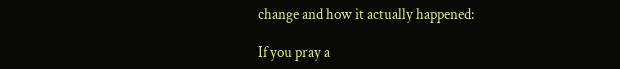change and how it actually happened:

If you pray a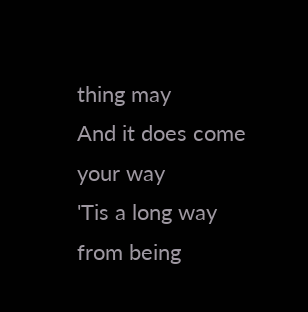thing may
And it does come your way
'Tis a long way from being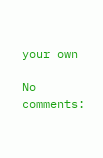your own

No comments: